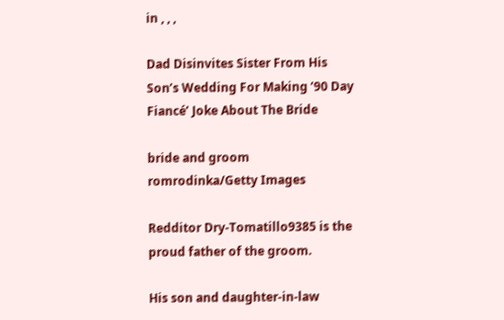in , , ,

Dad Disinvites Sister From His Son’s Wedding For Making ’90 Day Fiancé’ Joke About The Bride

bride and groom
romrodinka/Getty Images

Redditor Dry-Tomatillo9385 is the proud father of the groom.

His son and daughter-in-law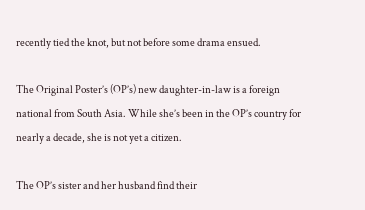recently tied the knot, but not before some drama ensued.

The Original Poster’s (OP’s) new daughter-in-law is a foreign national from South Asia. While she’s been in the OP’s country for nearly a decade, she is not yet a citizen.

The OP’s sister and her husband find their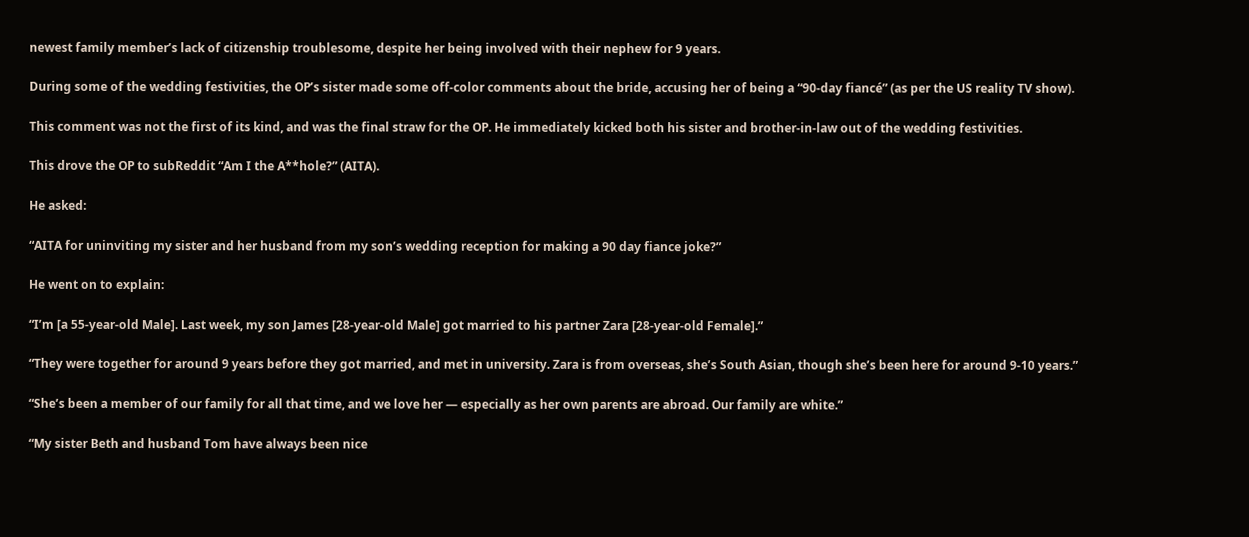newest family member’s lack of citizenship troublesome, despite her being involved with their nephew for 9 years.

During some of the wedding festivities, the OP’s sister made some off-color comments about the bride, accusing her of being a “90-day fiancé” (as per the US reality TV show).

This comment was not the first of its kind, and was the final straw for the OP. He immediately kicked both his sister and brother-in-law out of the wedding festivities.

This drove the OP to subReddit “Am I the A**hole?” (AITA).

He asked:

“AITA for uninviting my sister and her husband from my son’s wedding reception for making a 90 day fiance joke?”

He went on to explain:

“I’m [a 55-year-old Male]. Last week, my son James [28-year-old Male] got married to his partner Zara [28-year-old Female].”

“They were together for around 9 years before they got married, and met in university. Zara is from overseas, she’s South Asian, though she’s been here for around 9-10 years.”

“She’s been a member of our family for all that time, and we love her — especially as her own parents are abroad. Our family are white.”

“My sister Beth and husband Tom have always been nice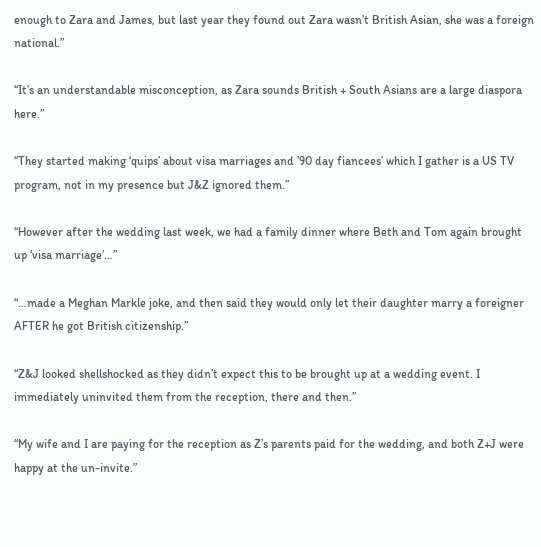enough to Zara and James, but last year they found out Zara wasn’t British Asian, she was a foreign national.”

“It’s an understandable misconception, as Zara sounds British + South Asians are a large diaspora here.”

“They started making ‘quips’ about visa marriages and ’90 day fiancees’ which I gather is a US TV program, not in my presence but J&Z ignored them.”

“However after the wedding last week, we had a family dinner where Beth and Tom again brought up ‘visa marriage’…”

“…made a Meghan Markle joke, and then said they would only let their daughter marry a foreigner AFTER he got British citizenship.”

“Z&J looked shellshocked as they didn’t expect this to be brought up at a wedding event. I immediately uninvited them from the reception, there and then.”

“My wife and I are paying for the reception as Z’s parents paid for the wedding, and both Z+J were happy at the un-invite.”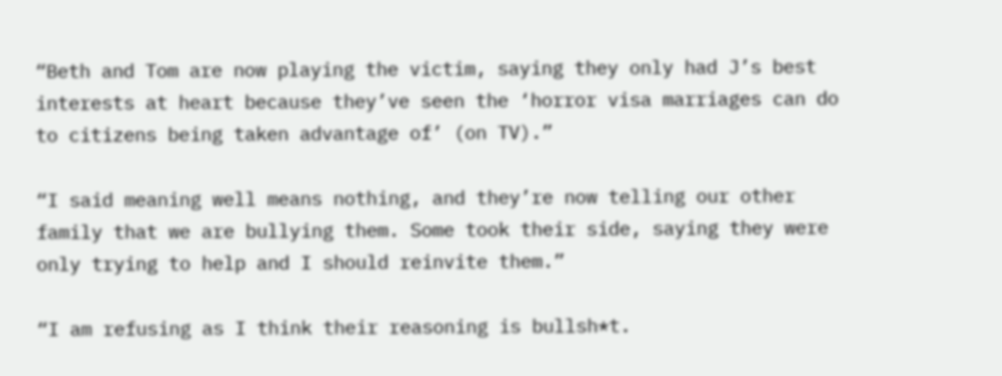“Beth and Tom are now playing the victim, saying they only had J’s best interests at heart because they’ve seen the ‘horror visa marriages can do to citizens being taken advantage of’ (on TV).”

“I said meaning well means nothing, and they’re now telling our other family that we are bullying them. Some took their side, saying they were only trying to help and I should reinvite them.”

“I am refusing as I think their reasoning is bullsh*t.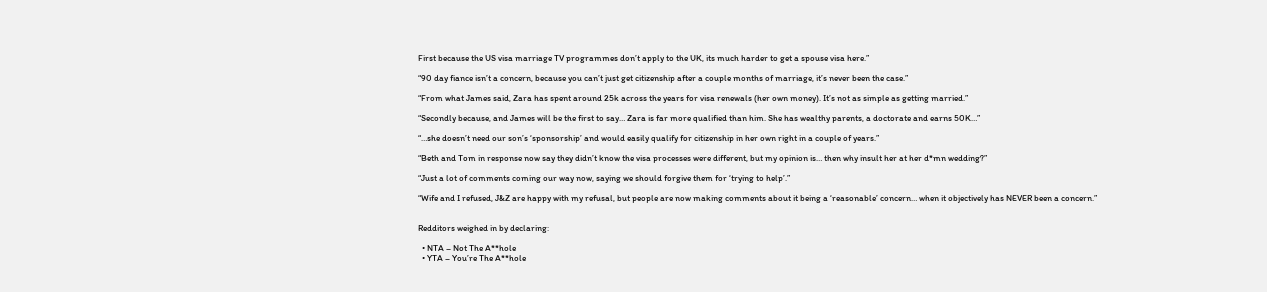First because the US visa marriage TV programmes don’t apply to the UK, its much harder to get a spouse visa here.”

“90 day fiance isn’t a concern, because you can’t just get citizenship after a couple months of marriage, it’s never been the case.”

“From what James said, Zara has spent around 25k across the years for visa renewals (her own money). It’s not as simple as getting married.”

“Secondly because, and James will be the first to say… Zara is far more qualified than him. She has wealthy parents, a doctorate and earns 50K…”

“…she doesn’t need our son’s ‘sponsorship’ and would easily qualify for citizenship in her own right in a couple of years.”

“Beth and Tom in response now say they didn’t know the visa processes were different, but my opinion is… then why insult her at her d*mn wedding?”

“Just a lot of comments coming our way now, saying we should forgive them for ‘trying to help’.”

“Wife and I refused, J&Z are happy with my refusal, but people are now making comments about it being a ‘reasonable’ concern… when it objectively has NEVER been a concern.”


Redditors weighed in by declaring:

  • NTA – Not The A**hole
  • YTA – You’re The A**hole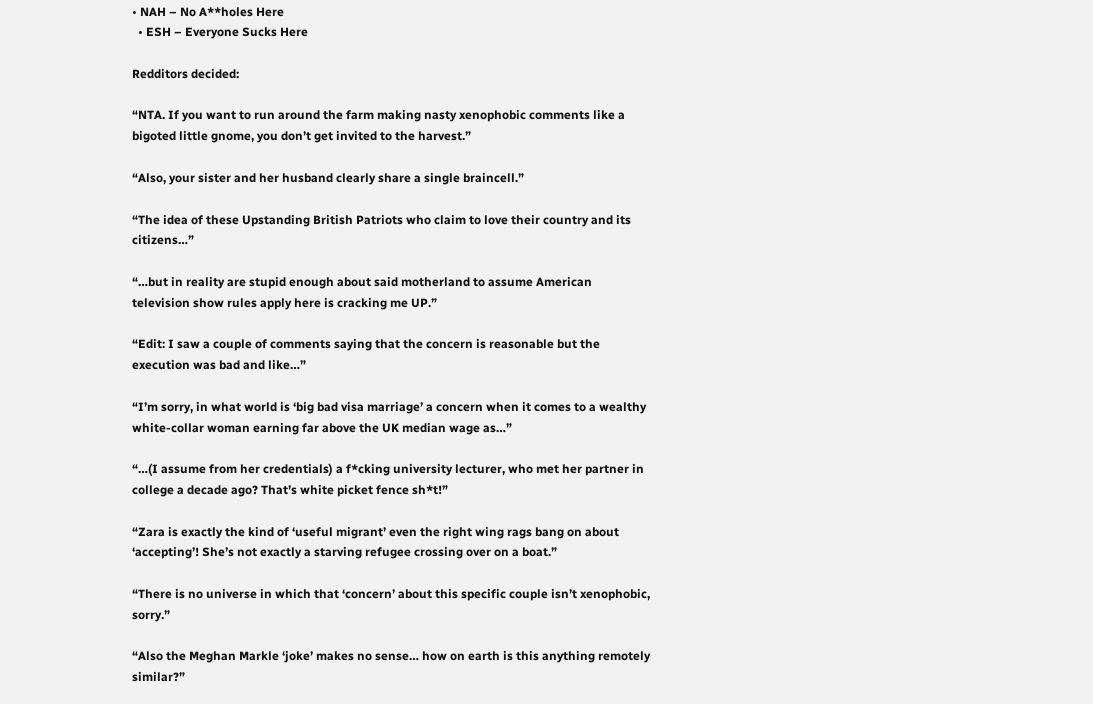• NAH – No A**holes Here
  • ESH – Everyone Sucks Here

Redditors decided:

“NTA. If you want to run around the farm making nasty xenophobic comments like a bigoted little gnome, you don’t get invited to the harvest.”

“Also, your sister and her husband clearly share a single braincell.”

“The idea of these Upstanding British Patriots who claim to love their country and its citizens…”

“…but in reality are stupid enough about said motherland to assume American television show rules apply here is cracking me UP.”

“Edit: I saw a couple of comments saying that the concern is reasonable but the execution was bad and like…”

“I’m sorry, in what world is ‘big bad visa marriage’ a concern when it comes to a wealthy white-collar woman earning far above the UK median wage as…”

“…(I assume from her credentials) a f*cking university lecturer, who met her partner in college a decade ago? That’s white picket fence sh*t!”

“Zara is exactly the kind of ‘useful migrant’ even the right wing rags bang on about ‘accepting’! She’s not exactly a starving refugee crossing over on a boat.”

“There is no universe in which that ‘concern’ about this specific couple isn’t xenophobic, sorry.”

“Also the Meghan Markle ‘joke’ makes no sense… how on earth is this anything remotely similar?”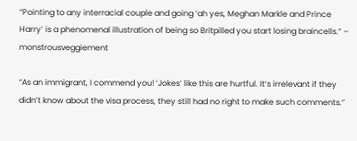“Pointing to any interracial couple and going ‘ah yes, Meghan Markle and Prince Harry’ is a phenomenal illustration of being so Britpilled you start losing braincells.” – monstrousveggiement

“As an immigrant, I commend you! ‘Jokes’ like this are hurtful. It’s irrelevant if they didn’t know about the visa process, they still had no right to make such comments.”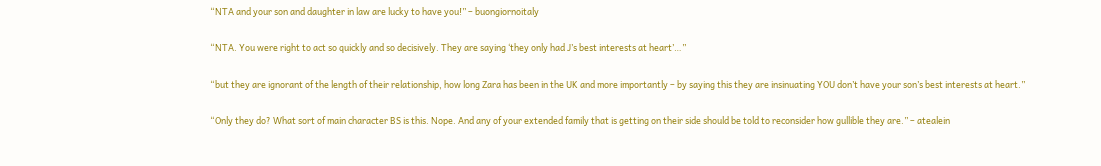“NTA and your son and daughter in law are lucky to have you!” – buongiornoitaly

“NTA. You were right to act so quickly and so decisively. They are saying ‘they only had J’s best interests at heart’…”

“but they are ignorant of the length of their relationship, how long Zara has been in the UK and more importantly – by saying this they are insinuating YOU don’t have your son’s best interests at heart.”

“Only they do? What sort of main character BS is this. Nope. And any of your extended family that is getting on their side should be told to reconsider how gullible they are.” – atealein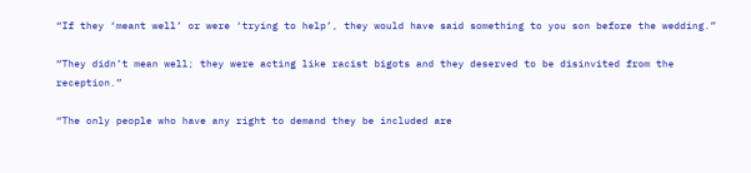“If they ‘meant well’ or were ‘trying to help’, they would have said something to you son before the wedding.”

“They didn’t mean well; they were acting like racist bigots and they deserved to be disinvited from the reception.”

“The only people who have any right to demand they be included are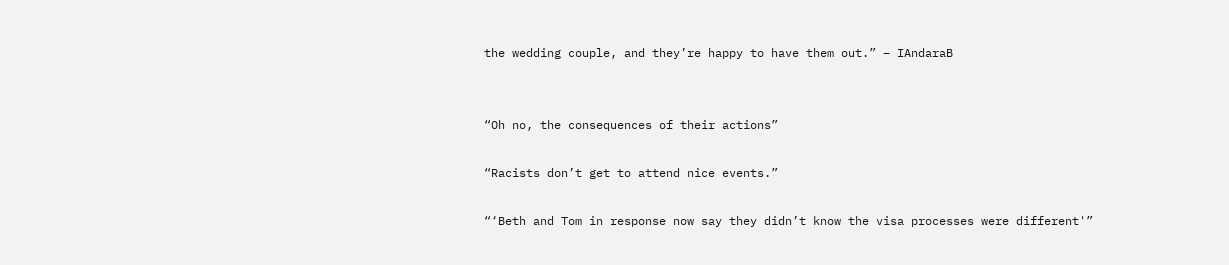the wedding couple, and they’re happy to have them out.” – IAndaraB


“Oh no, the consequences of their actions”

“Racists don’t get to attend nice events.”

“‘Beth and Tom in response now say they didn’t know the visa processes were different'”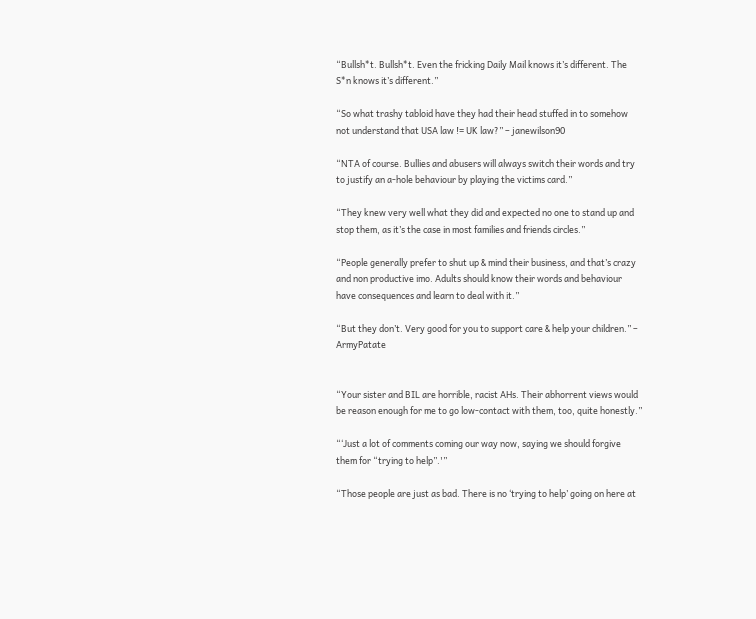“Bullsh*t. Bullsh*t. Even the fricking Daily Mail knows it’s different. The S*n knows it’s different.”

“So what trashy tabloid have they had their head stuffed in to somehow not understand that USA law != UK law?” – janewilson90

“NTA of course. Bullies and abusers will always switch their words and try to justify an a-hole behaviour by playing the victims card.”

“They knew very well what they did and expected no one to stand up and stop them, as it’s the case in most families and friends circles.”

“People generally prefer to shut up & mind their business, and that’s crazy and non productive imo. Adults should know their words and behaviour have consequences and learn to deal with it.”

“But they don’t. Very good for you to support care & help your children.” – ArmyPatate


“Your sister and BIL are horrible, racist AHs. Their abhorrent views would be reason enough for me to go low-contact with them, too, quite honestly.”

“‘Just a lot of comments coming our way now, saying we should forgive them for “trying to help”.'”

“Those people are just as bad. There is no ‘trying to help’ going on here at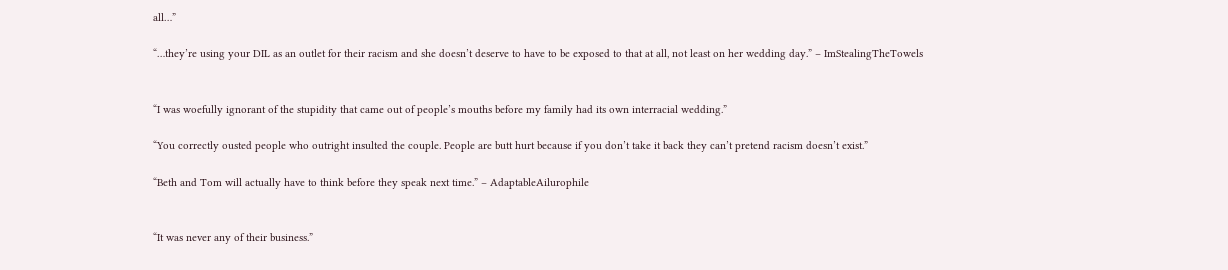all…”

“…they’re using your DIL as an outlet for their racism and she doesn’t deserve to have to be exposed to that at all, not least on her wedding day.” – ImStealingTheTowels


“I was woefully ignorant of the stupidity that came out of people’s mouths before my family had its own interracial wedding.”

“You correctly ousted people who outright insulted the couple. People are butt hurt because if you don’t take it back they can’t pretend racism doesn’t exist.”

“Beth and Tom will actually have to think before they speak next time.” – AdaptableAilurophile


“It was never any of their business.”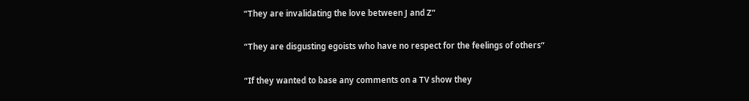“They are invalidating the love between J and Z”

“They are disgusting egoists who have no respect for the feelings of others”

“If they wanted to base any comments on a TV show they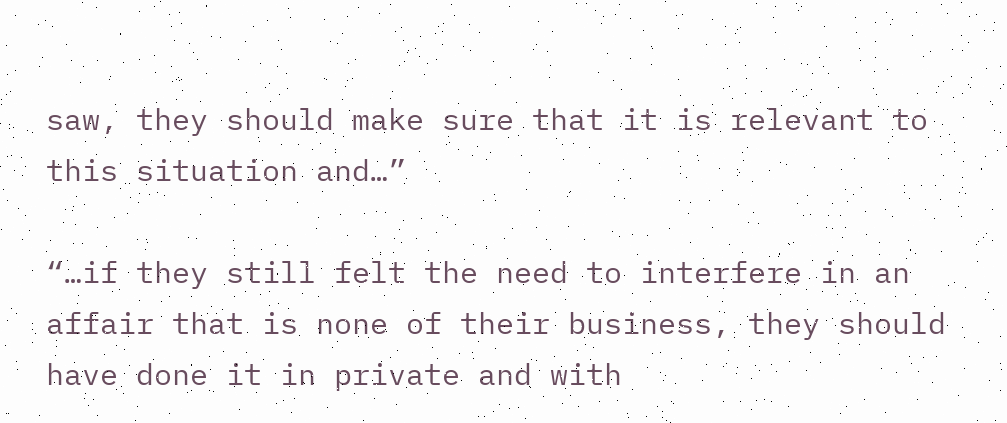saw, they should make sure that it is relevant to this situation and…”

“…if they still felt the need to interfere in an affair that is none of their business, they should have done it in private and with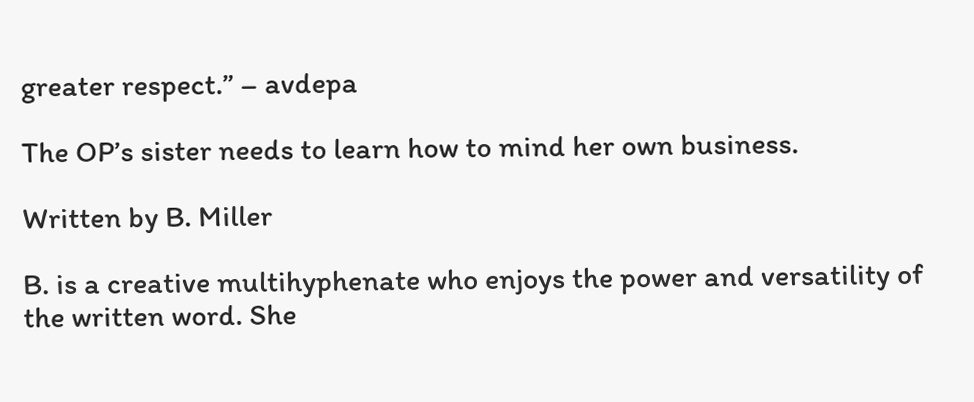greater respect.” – avdepa

The OP’s sister needs to learn how to mind her own business.

Written by B. Miller

B. is a creative multihyphenate who enjoys the power and versatility of the written word. She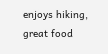enjoys hiking, great food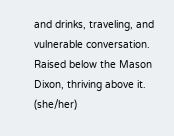and drinks, traveling, and vulnerable conversation. Raised below the Mason Dixon, thriving above it. (she/her)